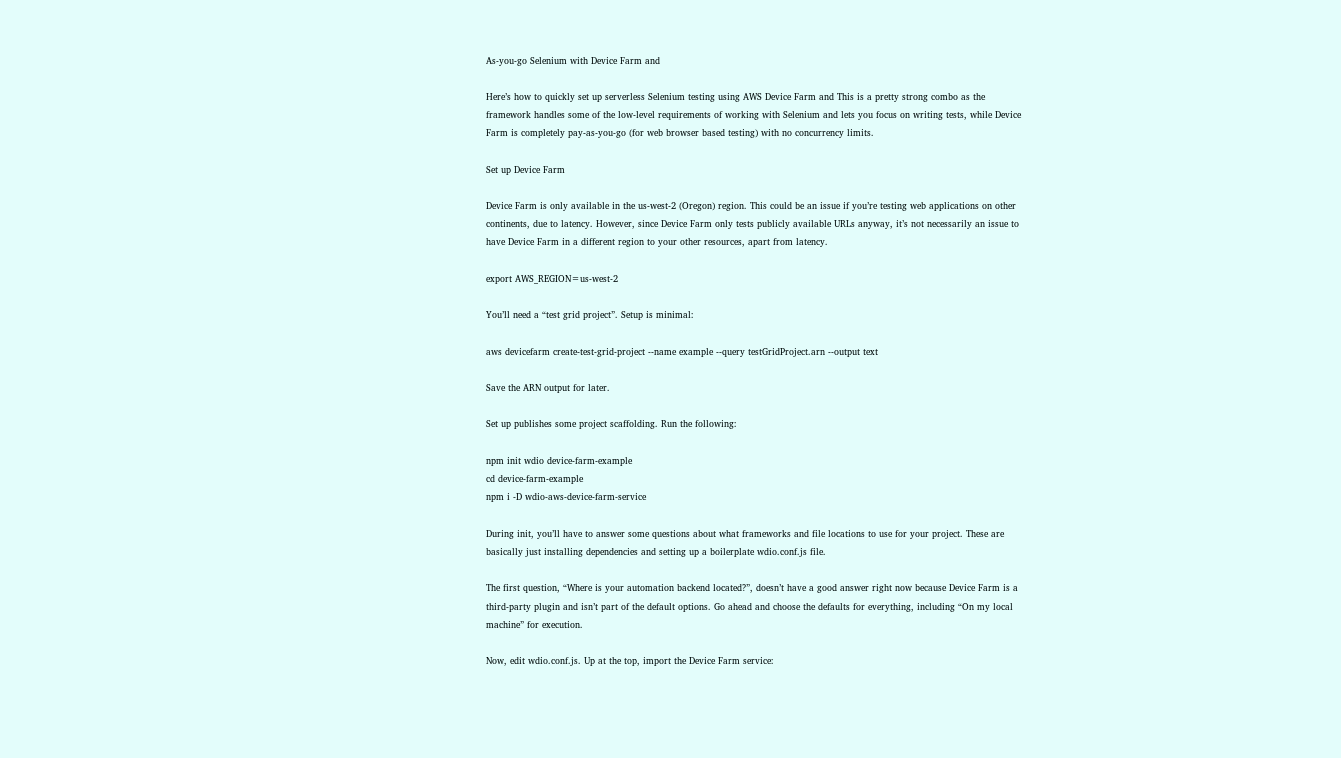As-you-go Selenium with Device Farm and

Here’s how to quickly set up serverless Selenium testing using AWS Device Farm and This is a pretty strong combo as the framework handles some of the low-level requirements of working with Selenium and lets you focus on writing tests, while Device Farm is completely pay-as-you-go (for web browser based testing) with no concurrency limits.

Set up Device Farm

Device Farm is only available in the us-west-2 (Oregon) region. This could be an issue if you’re testing web applications on other continents, due to latency. However, since Device Farm only tests publicly available URLs anyway, it’s not necessarily an issue to have Device Farm in a different region to your other resources, apart from latency.

export AWS_REGION=us-west-2

You’ll need a “test grid project”. Setup is minimal:

aws devicefarm create-test-grid-project --name example --query testGridProject.arn --output text

Save the ARN output for later.

Set up publishes some project scaffolding. Run the following:

npm init wdio device-farm-example
cd device-farm-example
npm i -D wdio-aws-device-farm-service

During init, you’ll have to answer some questions about what frameworks and file locations to use for your project. These are basically just installing dependencies and setting up a boilerplate wdio.conf.js file.

The first question, “Where is your automation backend located?”, doesn’t have a good answer right now because Device Farm is a third-party plugin and isn’t part of the default options. Go ahead and choose the defaults for everything, including “On my local machine” for execution.

Now, edit wdio.conf.js. Up at the top, import the Device Farm service: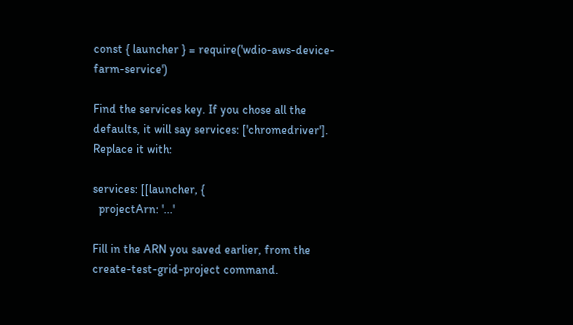const { launcher } = require('wdio-aws-device-farm-service')

Find the services key. If you chose all the defaults, it will say services: ['chromedriver']. Replace it with:

services: [[launcher, {
  projectArn: '...'

Fill in the ARN you saved earlier, from the create-test-grid-project command.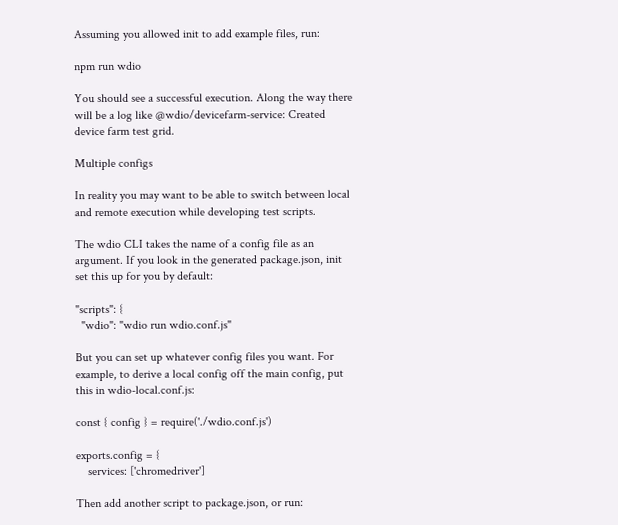Assuming you allowed init to add example files, run:

npm run wdio

You should see a successful execution. Along the way there will be a log like @wdio/devicefarm-service: Created device farm test grid.

Multiple configs

In reality you may want to be able to switch between local and remote execution while developing test scripts.

The wdio CLI takes the name of a config file as an argument. If you look in the generated package.json, init set this up for you by default:

"scripts": {
  "wdio": "wdio run wdio.conf.js"

But you can set up whatever config files you want. For example, to derive a local config off the main config, put this in wdio-local.conf.js:

const { config } = require('./wdio.conf.js')

exports.config = {
    services: ['chromedriver']

Then add another script to package.json, or run: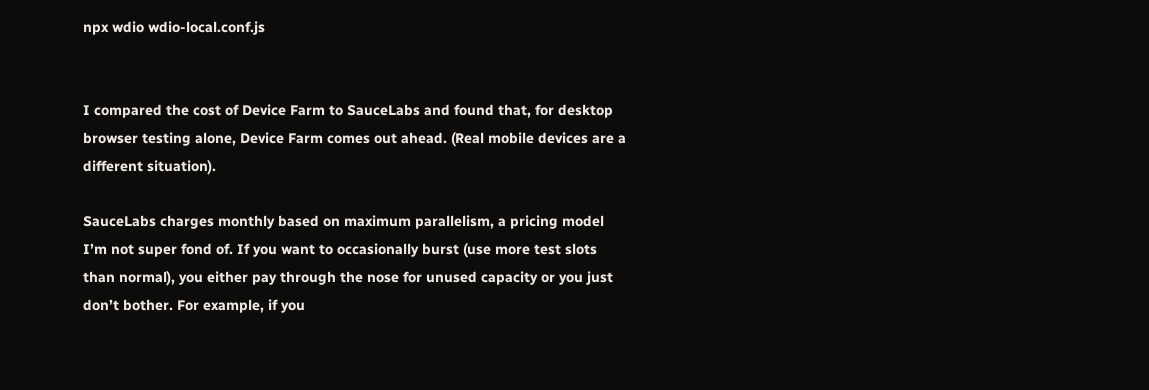npx wdio wdio-local.conf.js


I compared the cost of Device Farm to SauceLabs and found that, for desktop browser testing alone, Device Farm comes out ahead. (Real mobile devices are a different situation).

SauceLabs charges monthly based on maximum parallelism, a pricing model I’m not super fond of. If you want to occasionally burst (use more test slots than normal), you either pay through the nose for unused capacity or you just don’t bother. For example, if you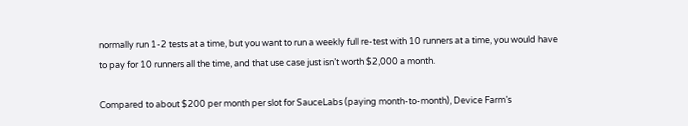normally run 1-2 tests at a time, but you want to run a weekly full re-test with 10 runners at a time, you would have to pay for 10 runners all the time, and that use case just isn’t worth $2,000 a month.

Compared to about $200 per month per slot for SauceLabs (paying month-to-month), Device Farm’s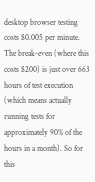desktop browser testing costs $0.005 per minute. The break-even (where this costs $200) is just over 663 hours of test execution (which means actually running tests for approximately 90% of the hours in a month). So for this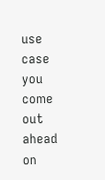use case you come out ahead on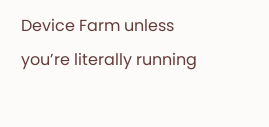Device Farm unless you’re literally running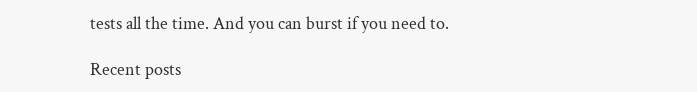tests all the time. And you can burst if you need to.

Recent posts